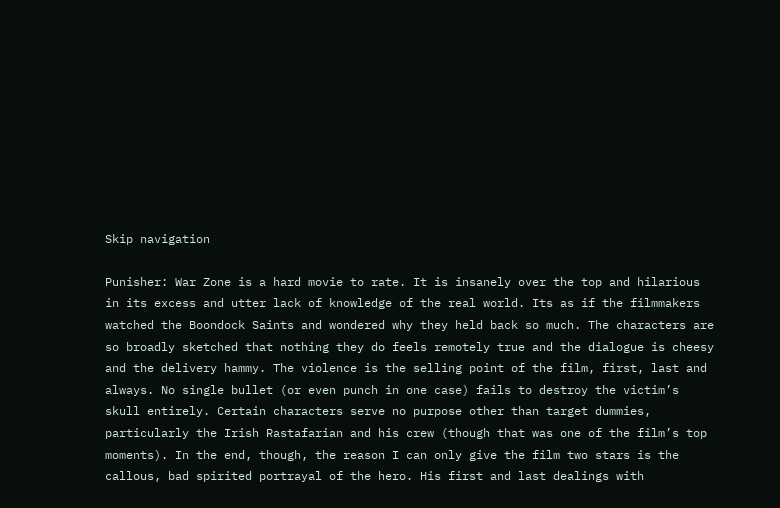Skip navigation

Punisher: War Zone is a hard movie to rate. It is insanely over the top and hilarious in its excess and utter lack of knowledge of the real world. Its as if the filmmakers watched the Boondock Saints and wondered why they held back so much. The characters are so broadly sketched that nothing they do feels remotely true and the dialogue is cheesy and the delivery hammy. The violence is the selling point of the film, first, last and always. No single bullet (or even punch in one case) fails to destroy the victim’s skull entirely. Certain characters serve no purpose other than target dummies, particularly the Irish Rastafarian and his crew (though that was one of the film’s top moments). In the end, though, the reason I can only give the film two stars is the callous, bad spirited portrayal of the hero. His first and last dealings with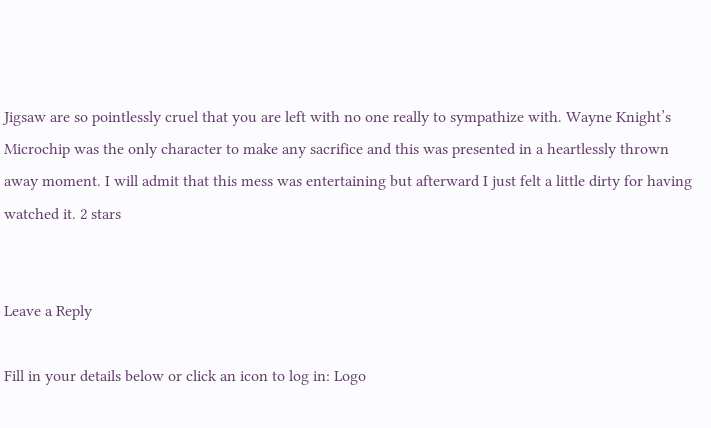Jigsaw are so pointlessly cruel that you are left with no one really to sympathize with. Wayne Knight’s Microchip was the only character to make any sacrifice and this was presented in a heartlessly thrown away moment. I will admit that this mess was entertaining but afterward I just felt a little dirty for having watched it. 2 stars


Leave a Reply

Fill in your details below or click an icon to log in: Logo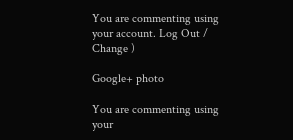You are commenting using your account. Log Out /  Change )

Google+ photo

You are commenting using your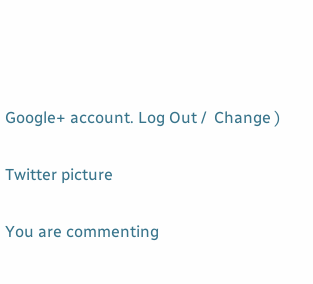Google+ account. Log Out /  Change )

Twitter picture

You are commenting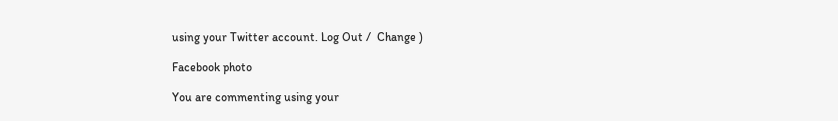using your Twitter account. Log Out /  Change )

Facebook photo

You are commenting using your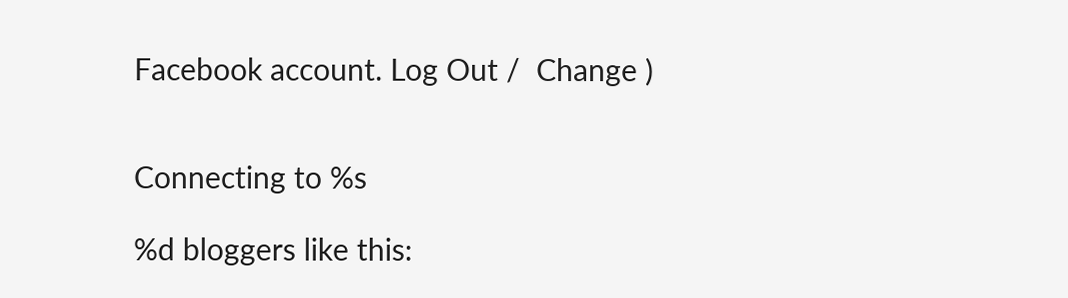Facebook account. Log Out /  Change )


Connecting to %s

%d bloggers like this: